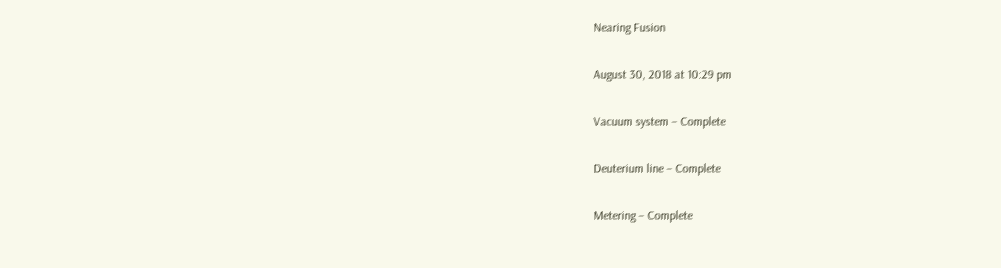Nearing Fusion

August 30, 2018 at 10:29 pm

Vacuum system – Complete

Deuterium line – Complete

Metering – Complete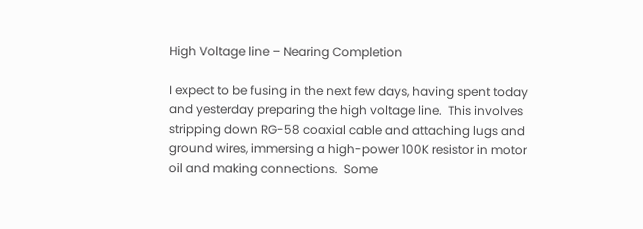High Voltage line – Nearing Completion

I expect to be fusing in the next few days, having spent today and yesterday preparing the high voltage line.  This involves stripping down RG-58 coaxial cable and attaching lugs and ground wires, immersing a high-power 100K resistor in motor oil and making connections.  Some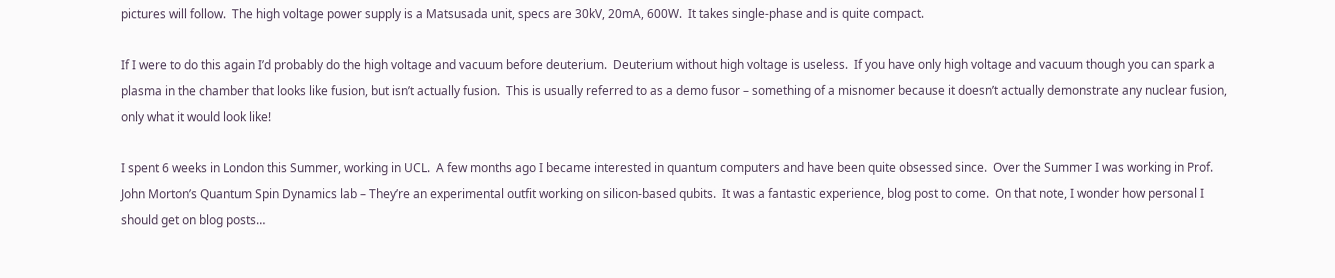pictures will follow.  The high voltage power supply is a Matsusada unit, specs are 30kV, 20mA, 600W.  It takes single-phase and is quite compact.

If I were to do this again I’d probably do the high voltage and vacuum before deuterium.  Deuterium without high voltage is useless.  If you have only high voltage and vacuum though you can spark a plasma in the chamber that looks like fusion, but isn’t actually fusion.  This is usually referred to as a demo fusor – something of a misnomer because it doesn’t actually demonstrate any nuclear fusion, only what it would look like!

I spent 6 weeks in London this Summer, working in UCL.  A few months ago I became interested in quantum computers and have been quite obsessed since.  Over the Summer I was working in Prof.  John Morton’s Quantum Spin Dynamics lab – They’re an experimental outfit working on silicon-based qubits.  It was a fantastic experience, blog post to come.  On that note, I wonder how personal I should get on blog posts…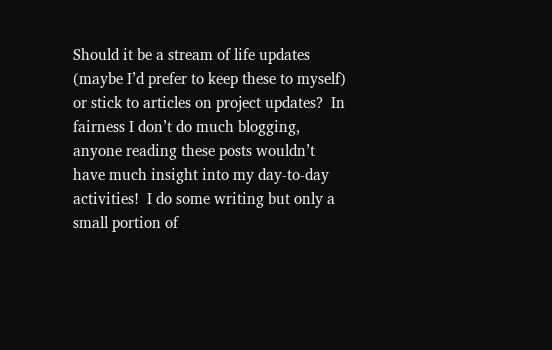Should it be a stream of life updates (maybe I’d prefer to keep these to myself) or stick to articles on project updates?  In fairness I don’t do much blogging, anyone reading these posts wouldn’t have much insight into my day-to-day activities!  I do some writing but only a small portion of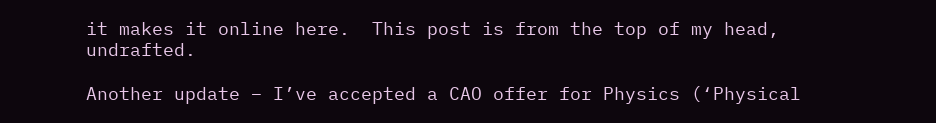it makes it online here.  This post is from the top of my head, undrafted.

Another update – I’ve accepted a CAO offer for Physics (‘Physical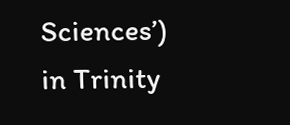Sciences’) in Trinity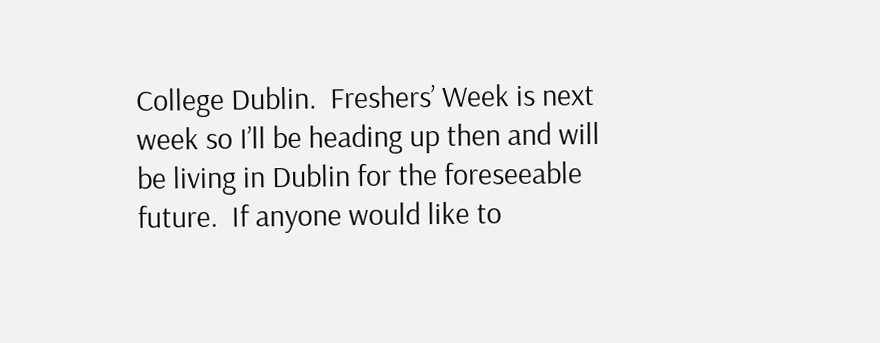College Dublin.  Freshers’ Week is next week so I’ll be heading up then and will be living in Dublin for the foreseeable future.  If anyone would like to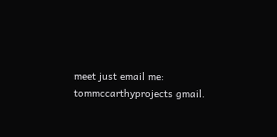meet just email me:  tommccarthyprojects gmail.